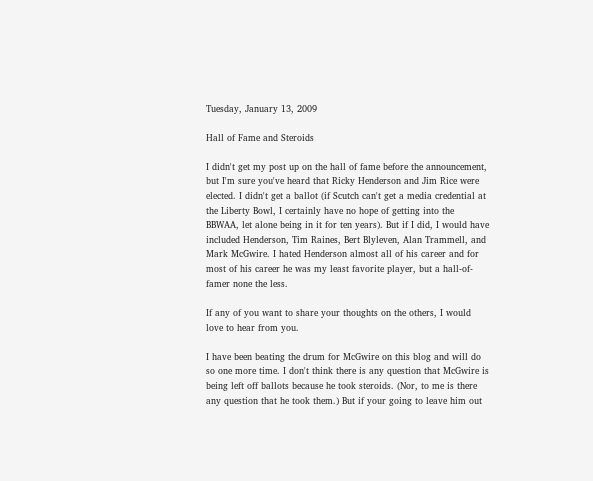Tuesday, January 13, 2009

Hall of Fame and Steroids

I didn't get my post up on the hall of fame before the announcement, but I'm sure you've heard that Ricky Henderson and Jim Rice were elected. I didn't get a ballot (if Scutch can't get a media credential at the Liberty Bowl, I certainly have no hope of getting into the BBWAA, let alone being in it for ten years). But if I did, I would have included Henderson, Tim Raines, Bert Blyleven, Alan Trammell, and Mark McGwire. I hated Henderson almost all of his career and for most of his career he was my least favorite player, but a hall-of-famer none the less.

If any of you want to share your thoughts on the others, I would love to hear from you.

I have been beating the drum for McGwire on this blog and will do so one more time. I don't think there is any question that McGwire is being left off ballots because he took steroids. (Nor, to me is there any question that he took them.) But if your going to leave him out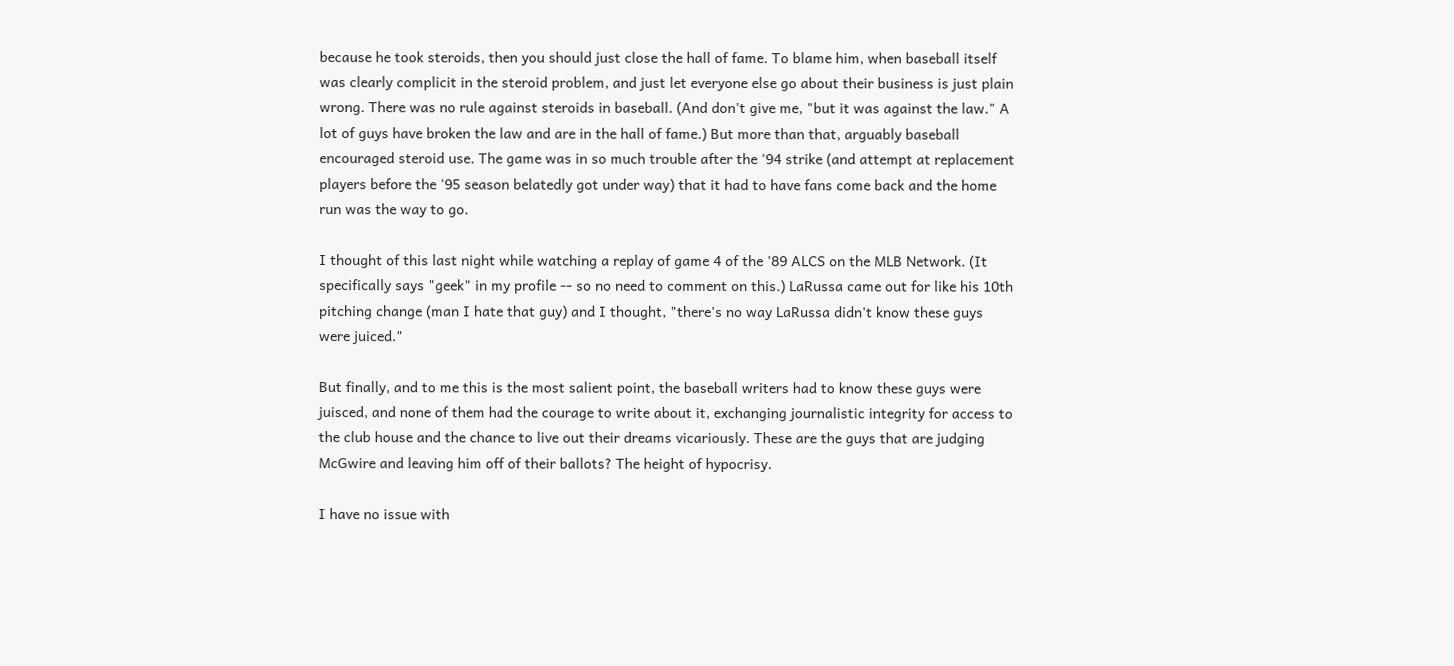because he took steroids, then you should just close the hall of fame. To blame him, when baseball itself was clearly complicit in the steroid problem, and just let everyone else go about their business is just plain wrong. There was no rule against steroids in baseball. (And don't give me, "but it was against the law." A lot of guys have broken the law and are in the hall of fame.) But more than that, arguably baseball encouraged steroid use. The game was in so much trouble after the '94 strike (and attempt at replacement players before the '95 season belatedly got under way) that it had to have fans come back and the home run was the way to go.

I thought of this last night while watching a replay of game 4 of the '89 ALCS on the MLB Network. (It specifically says "geek" in my profile -- so no need to comment on this.) LaRussa came out for like his 10th pitching change (man I hate that guy) and I thought, "there's no way LaRussa didn't know these guys were juiced."

But finally, and to me this is the most salient point, the baseball writers had to know these guys were juisced, and none of them had the courage to write about it, exchanging journalistic integrity for access to the club house and the chance to live out their dreams vicariously. These are the guys that are judging McGwire and leaving him off of their ballots? The height of hypocrisy.

I have no issue with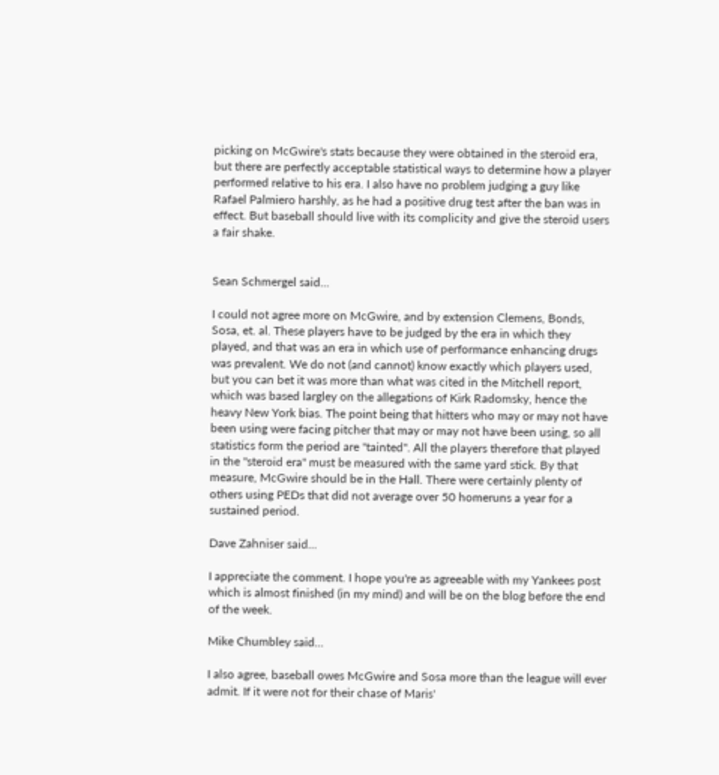picking on McGwire's stats because they were obtained in the steroid era, but there are perfectly acceptable statistical ways to determine how a player performed relative to his era. I also have no problem judging a guy like Rafael Palmiero harshly, as he had a positive drug test after the ban was in effect. But baseball should live with its complicity and give the steroid users a fair shake.


Sean Schmergel said...

I could not agree more on McGwire, and by extension Clemens, Bonds, Sosa, et. al. These players have to be judged by the era in which they played, and that was an era in which use of performance enhancing drugs was prevalent. We do not (and cannot) know exactly which players used, but you can bet it was more than what was cited in the Mitchell report, which was based largley on the allegations of Kirk Radomsky, hence the heavy New York bias. The point being that hitters who may or may not have been using were facing pitcher that may or may not have been using, so all statistics form the period are "tainted". All the players therefore that played in the "steroid era" must be measured with the same yard stick. By that measure, McGwire should be in the Hall. There were certainly plenty of others using PEDs that did not average over 50 homeruns a year for a sustained period.

Dave Zahniser said...

I appreciate the comment. I hope you're as agreeable with my Yankees post which is almost finished (in my mind) and will be on the blog before the end of the week.

Mike Chumbley said...

I also agree, baseball owes McGwire and Sosa more than the league will ever admit. If it were not for their chase of Maris'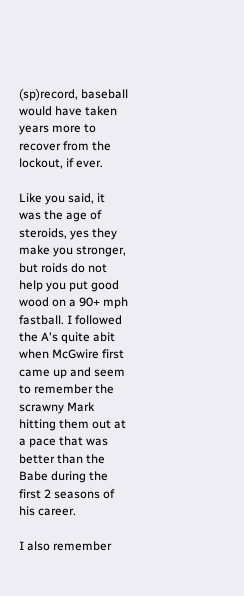(sp)record, baseball would have taken years more to recover from the lockout, if ever.

Like you said, it was the age of steroids, yes they make you stronger, but roids do not help you put good wood on a 90+ mph fastball. I followed the A's quite abit when McGwire first came up and seem to remember the scrawny Mark hitting them out at a pace that was better than the Babe during the first 2 seasons of his career.

I also remember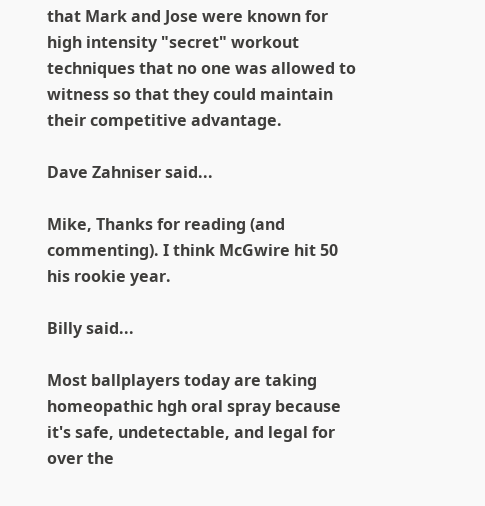that Mark and Jose were known for high intensity "secret" workout techniques that no one was allowed to witness so that they could maintain their competitive advantage.

Dave Zahniser said...

Mike, Thanks for reading (and commenting). I think McGwire hit 50 his rookie year.

Billy said...

Most ballplayers today are taking homeopathic hgh oral spray because it's safe, undetectable, and legal for over the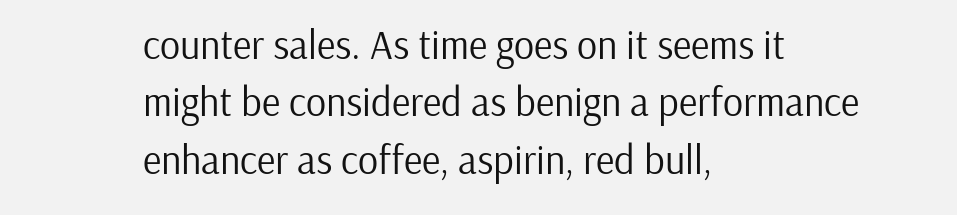counter sales. As time goes on it seems it might be considered as benign a performance enhancer as coffee, aspirin, red bull,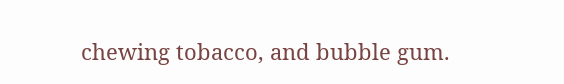chewing tobacco, and bubble gum.